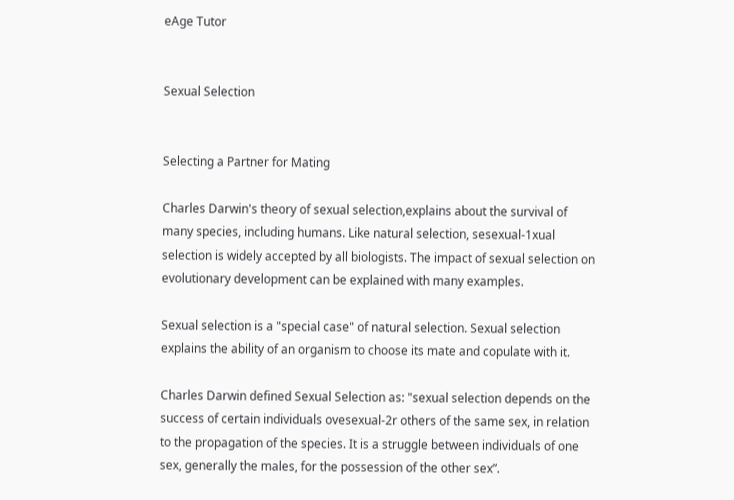eAge Tutor


Sexual Selection


Selecting a Partner for Mating

Charles Darwin's theory of sexual selection,explains about the survival of many species, including humans. Like natural selection, sesexual-1xual selection is widely accepted by all biologists. The impact of sexual selection on evolutionary development can be explained with many examples.

Sexual selection is a "special case" of natural selection. Sexual selection explains the ability of an organism to choose its mate and copulate with it.

Charles Darwin defined Sexual Selection as: "sexual selection depends on the success of certain individuals ovesexual-2r others of the same sex, in relation to the propagation of the species. It is a struggle between individuals of one sex, generally the males, for the possession of the other sex”.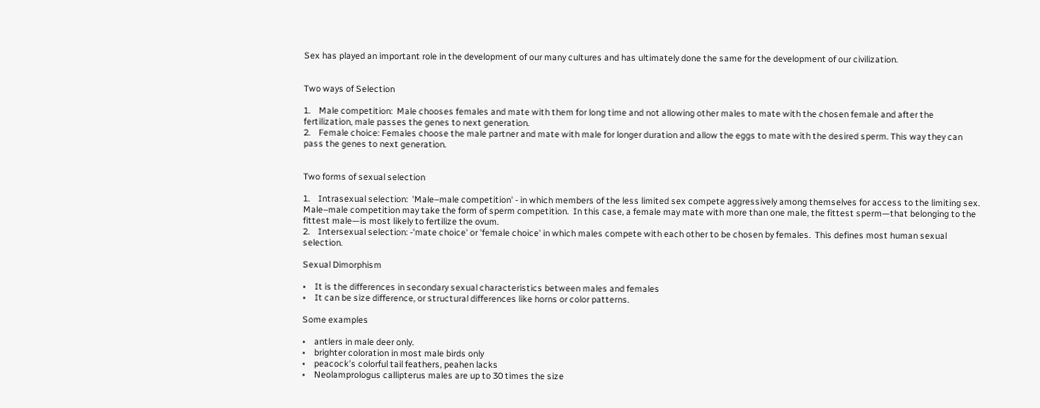Sex has played an important role in the development of our many cultures and has ultimately done the same for the development of our civilization.


Two ways of Selection

1.    Male competition:  Male chooses females and mate with them for long time and not allowing other males to mate with the chosen female and after the fertilization, male passes the genes to next generation.
2.    Female choice: Females choose the male partner and mate with male for longer duration and allow the eggs to mate with the desired sperm. This way they can pass the genes to next generation.


Two forms of sexual selection

1.    Intrasexual selection:  'Male–male competition' - in which members of the less limited sex compete aggressively among themselves for access to the limiting sex. Male–male competition may take the form of sperm competition.  In this case, a female may mate with more than one male, the fittest sperm—that belonging to the fittest male—is most likely to fertilize the ovum.
2.    Intersexual selection: -'mate choice' or 'female choice' in which males compete with each other to be chosen by females.  This defines most human sexual selection.

Sexual Dimorphism

•    It is the differences in secondary sexual characteristics between males and females
•    It can be size difference, or structural differences like horns or color patterns.

Some examples

•    antlers in male deer only.
•    brighter coloration in most male birds only
•    peacock’s colorful tail feathers, peahen lacks
•    Neolamprologus callipterus males are up to 30 times the size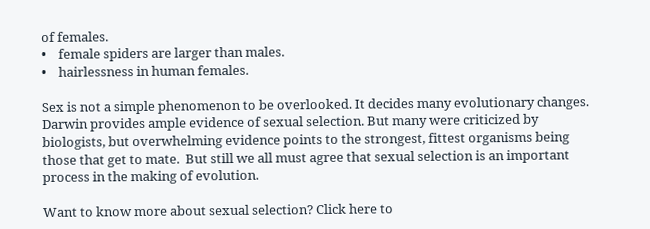of females.
•    female spiders are larger than males.
•    hairlessness in human females.

Sex is not a simple phenomenon to be overlooked. It decides many evolutionary changes. Darwin provides ample evidence of sexual selection. But many were criticized by biologists, but overwhelming evidence points to the strongest, fittest organisms being those that get to mate.  But still we all must agree that sexual selection is an important process in the making of evolution.

Want to know more about sexual selection? Click here to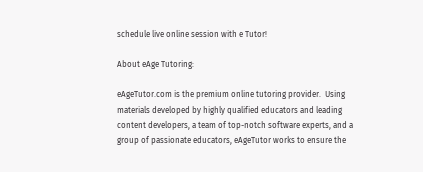schedule live online session with e Tutor!

About eAge Tutoring:

eAgeTutor.com is the premium online tutoring provider.  Using materials developed by highly qualified educators and leading content developers, a team of top-notch software experts, and a group of passionate educators, eAgeTutor works to ensure the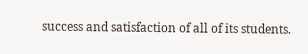success and satisfaction of all of its students.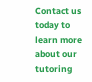Contact us today to learn more about our tutoring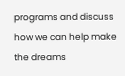programs and discuss how we can help make the dreams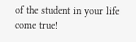of the student in your life come true!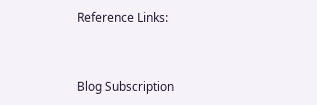Reference Links:



Blog Subscription